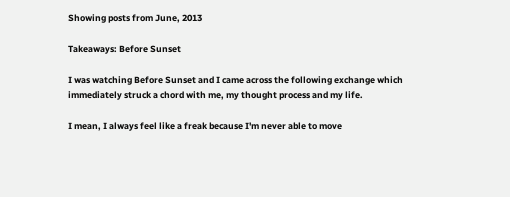Showing posts from June, 2013

Takeaways: Before Sunset

I was watching Before Sunset and I came across the following exchange which immediately struck a chord with me, my thought process and my life.

I mean, I always feel like a freak because I'm never able to move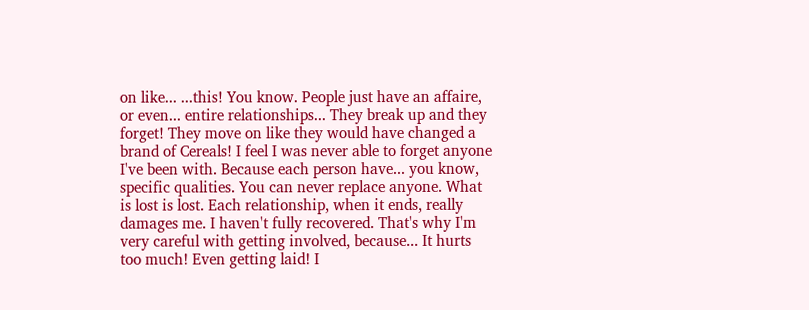on like... ...this! You know. People just have an affaire, or even... entire relationships... They break up and they forget! They move on like they would have changed a brand of Cereals! I feel I was never able to forget anyone I've been with. Because each person have... you know, specific qualities. You can never replace anyone. What is lost is lost. Each relationship, when it ends, really damages me. I haven't fully recovered. That's why I'm very careful with getting involved, because... It hurts too much! Even getting laid! I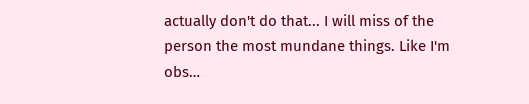actually don't do that... I will miss of the person the most mundane things. Like I'm obs…